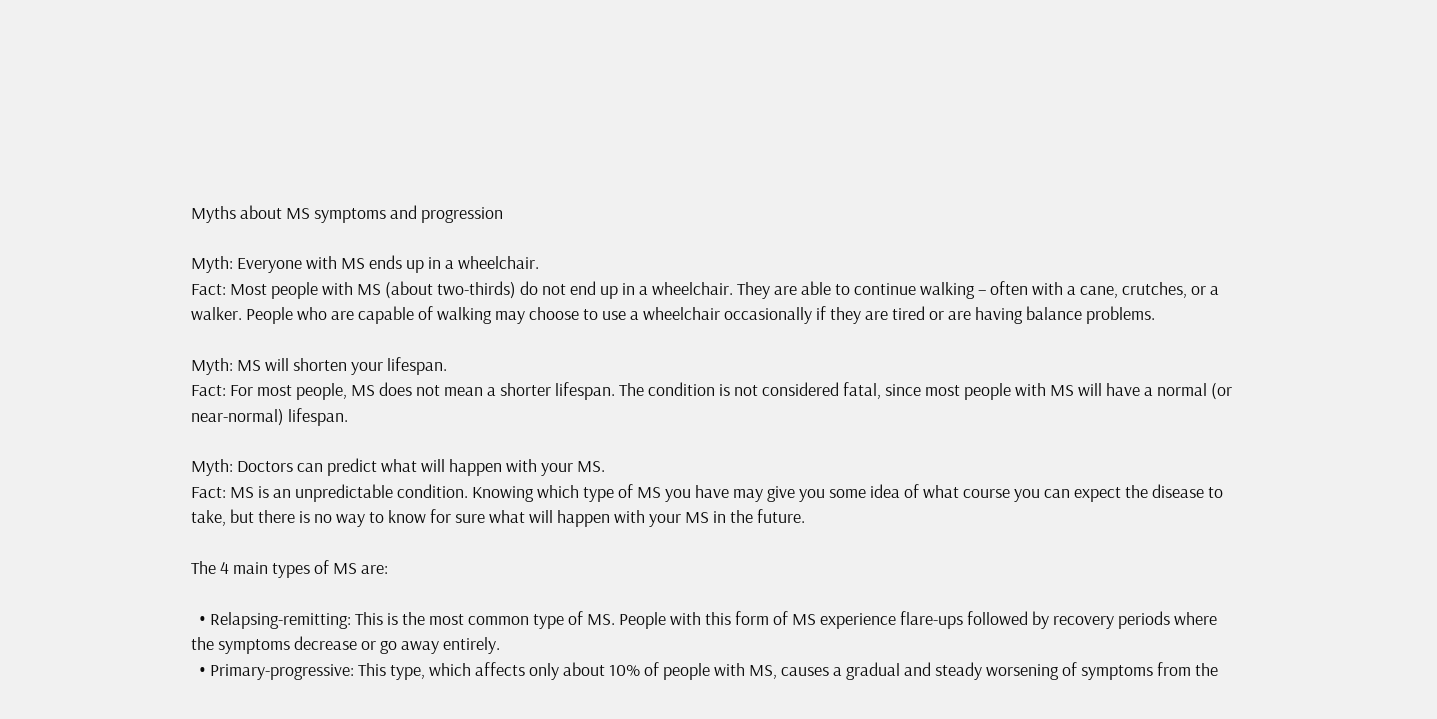Myths about MS symptoms and progression

Myth: Everyone with MS ends up in a wheelchair.
Fact: Most people with MS (about two-thirds) do not end up in a wheelchair. They are able to continue walking – often with a cane, crutches, or a walker. People who are capable of walking may choose to use a wheelchair occasionally if they are tired or are having balance problems.

Myth: MS will shorten your lifespan.
Fact: For most people, MS does not mean a shorter lifespan. The condition is not considered fatal, since most people with MS will have a normal (or near-normal) lifespan.

Myth: Doctors can predict what will happen with your MS.
Fact: MS is an unpredictable condition. Knowing which type of MS you have may give you some idea of what course you can expect the disease to take, but there is no way to know for sure what will happen with your MS in the future.

The 4 main types of MS are:

  • Relapsing-remitting: This is the most common type of MS. People with this form of MS experience flare-ups followed by recovery periods where the symptoms decrease or go away entirely.
  • Primary-progressive: This type, which affects only about 10% of people with MS, causes a gradual and steady worsening of symptoms from the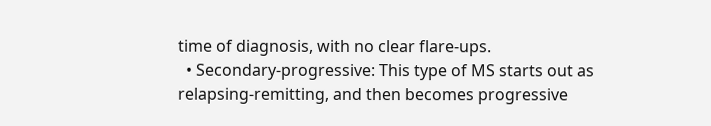time of diagnosis, with no clear flare-ups.
  • Secondary-progressive: This type of MS starts out as relapsing-remitting, and then becomes progressive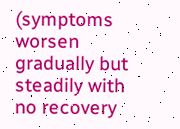(symptoms worsen gradually but steadily with no recovery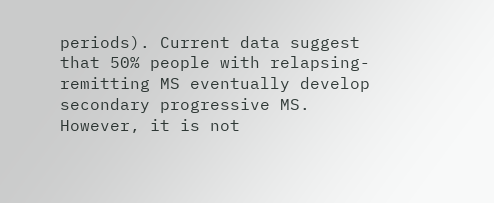periods). Current data suggest that 50% people with relapsing-remitting MS eventually develop secondary progressive MS. However, it is not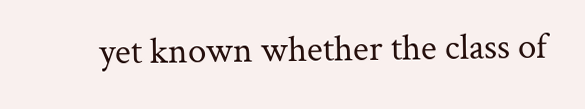yet known whether the class of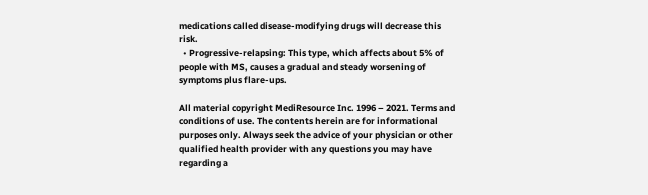medications called disease-modifying drugs will decrease this risk.
  • Progressive-relapsing: This type, which affects about 5% of people with MS, causes a gradual and steady worsening of symptoms plus flare-ups.

All material copyright MediResource Inc. 1996 – 2021. Terms and conditions of use. The contents herein are for informational purposes only. Always seek the advice of your physician or other qualified health provider with any questions you may have regarding a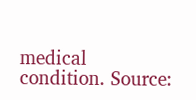medical condition. Source: